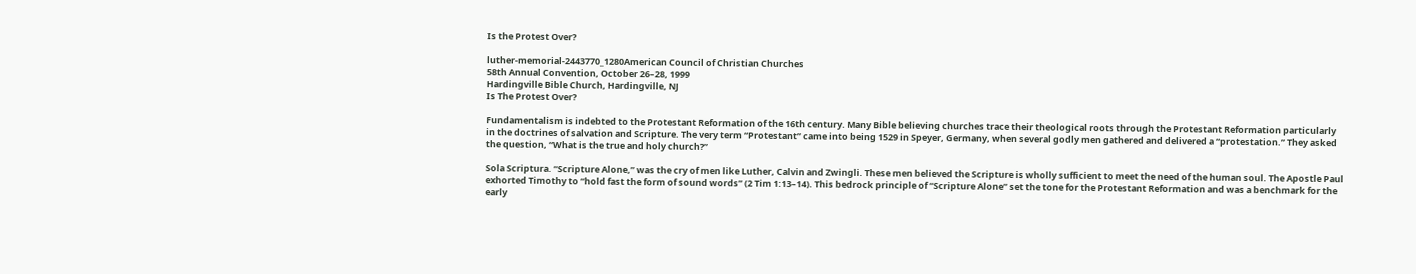Is the Protest Over?

luther-memorial-2443770_1280American Council of Christian Churches
58th Annual Convention, October 26–28, 1999
Hardingville Bible Church, Hardingville, NJ
Is The Protest Over?

Fundamentalism is indebted to the Protestant Reformation of the 16th century. Many Bible believing churches trace their theological roots through the Protestant Reformation particularly in the doctrines of salvation and Scripture. The very term “Protestant” came into being 1529 in Speyer, Germany, when several godly men gathered and delivered a “protestation.” They asked the question, “What is the true and holy church?”

Sola Scriptura. “Scripture Alone,” was the cry of men like Luther, Calvin and Zwingli. These men believed the Scripture is wholly sufficient to meet the need of the human soul. The Apostle Paul exhorted Timothy to “hold fast the form of sound words” (2 Tim 1:13–14). This bedrock principle of “Scripture Alone” set the tone for the Protestant Reformation and was a benchmark for the early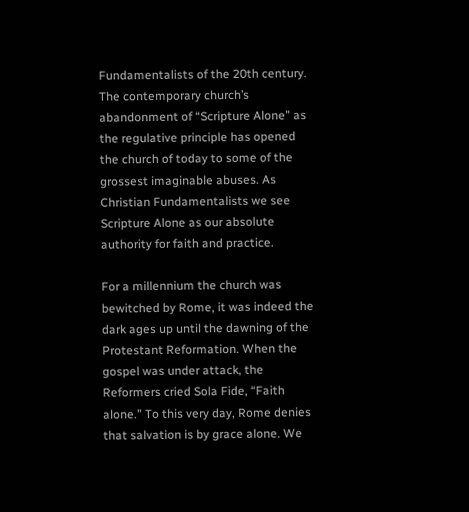Fundamentalists of the 20th century. The contemporary church’s abandonment of “Scripture Alone” as the regulative principle has opened the church of today to some of the grossest imaginable abuses. As Christian Fundamentalists we see Scripture Alone as our absolute authority for faith and practice.

For a millennium the church was bewitched by Rome, it was indeed the dark ages up until the dawning of the Protestant Reformation. When the gospel was under attack, the Reformers cried Sola Fide, “Faith alone.” To this very day, Rome denies that salvation is by grace alone. We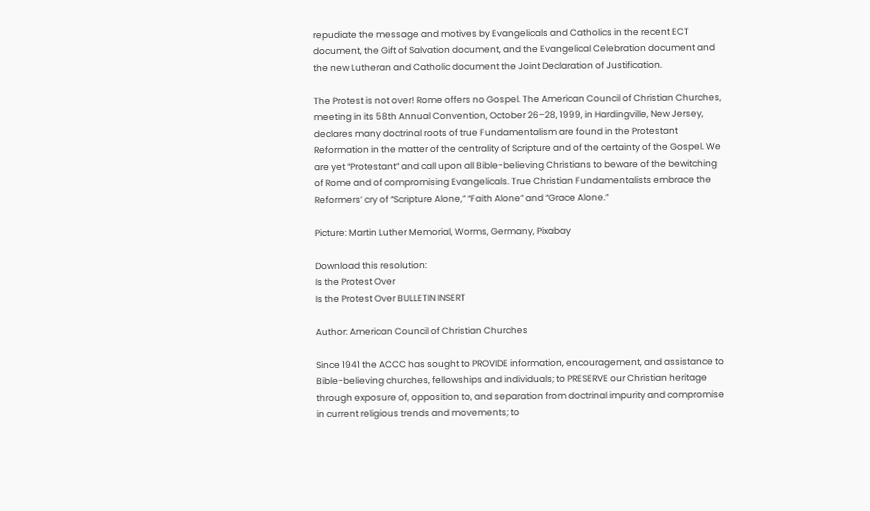repudiate the message and motives by Evangelicals and Catholics in the recent ECT document, the Gift of Salvation document, and the Evangelical Celebration document and the new Lutheran and Catholic document the Joint Declaration of Justification.

The Protest is not over! Rome offers no Gospel. The American Council of Christian Churches, meeting in its 58th Annual Convention, October 26–28, 1999, in Hardingville, New Jersey, declares many doctrinal roots of true Fundamentalism are found in the Protestant Reformation in the matter of the centrality of Scripture and of the certainty of the Gospel. We are yet “Protestant” and call upon all Bible-believing Christians to beware of the bewitching of Rome and of compromising Evangelicals. True Christian Fundamentalists embrace the Reformers’ cry of “Scripture Alone,” “Faith Alone” and “Grace Alone.”

Picture: Martin Luther Memorial, Worms, Germany, Pixabay

Download this resolution:
Is the Protest Over
Is the Protest Over BULLETIN INSERT

Author: American Council of Christian Churches

Since 1941 the ACCC has sought to PROVIDE information, encouragement, and assistance to Bible-believing churches, fellowships and individuals; to PRESERVE our Christian heritage through exposure of, opposition to, and separation from doctrinal impurity and compromise in current religious trends and movements; to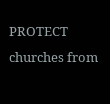PROTECT churches from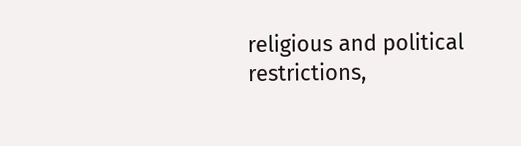religious and political restrictions,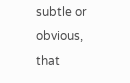subtle or obvious, that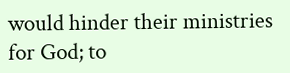would hinder their ministries for God; to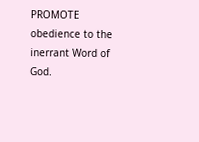PROMOTE obedience to the inerrant Word of God.